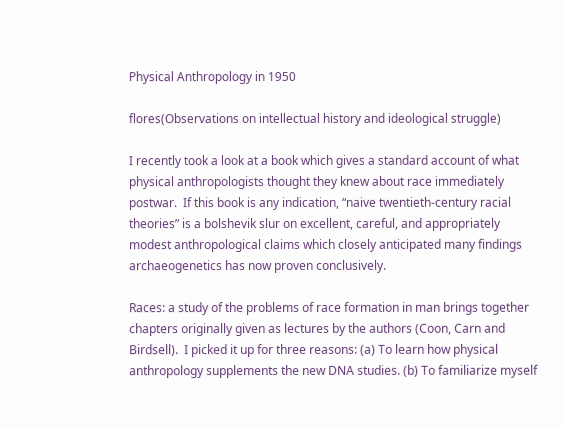Physical Anthropology in 1950

flores(Observations on intellectual history and ideological struggle)

I recently took a look at a book which gives a standard account of what physical anthropologists thought they knew about race immediately postwar.  If this book is any indication, “naive twentieth-century racial theories” is a bolshevik slur on excellent, careful, and appropriately modest anthropological claims which closely anticipated many findings archaeogenetics has now proven conclusively.

Races: a study of the problems of race formation in man brings together chapters originally given as lectures by the authors (Coon, Carn and Birdsell).  I picked it up for three reasons: (a) To learn how physical anthropology supplements the new DNA studies. (b) To familiarize myself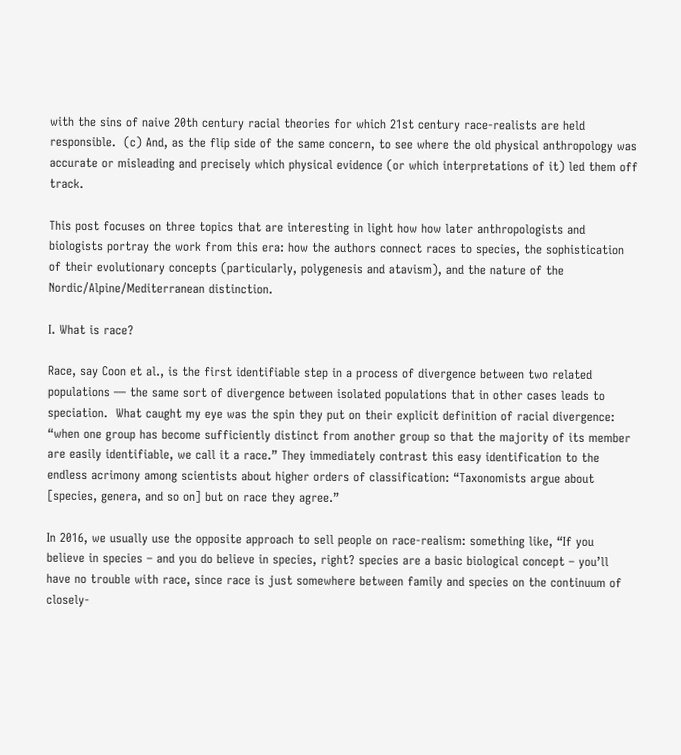with the sins of naive 20th century racial theories for which 21st century race-realists are held responsible.  (c) And, as the flip side of the same concern, to see where the old physical anthropology was accurate or misleading and precisely which physical evidence (or which interpretations of it) led them off track.

This post focuses on three topics that are interesting in light how how later anthropologists and biologists portray the work from this era: how the authors connect races to species, the sophistication of their evolutionary concepts (particularly, polygenesis and atavism), and the nature of the Nordic/Alpine/Mediterranean distinction.

I. What is race?

Race, say Coon et al., is the first identifiable step in a process of divergence between two related populations — the same sort of divergence between isolated populations that in other cases leads to speciation.  What caught my eye was the spin they put on their explicit definition of racial divergence: “when one group has become sufficiently distinct from another group so that the majority of its member are easily identifiable, we call it a race.” They immediately contrast this easy identification to the endless acrimony among scientists about higher orders of classification: “Taxonomists argue about [species, genera, and so on] but on race they agree.”

In 2016, we usually use the opposite approach to sell people on race-realism: something like, “If you believe in species – and you do believe in species, right? species are a basic biological concept – you’ll have no trouble with race, since race is just somewhere between family and species on the continuum of closely-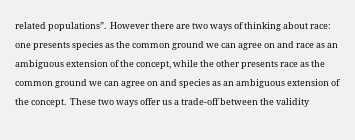related populations”.  However there are two ways of thinking about race: one presents species as the common ground we can agree on and race as an ambiguous extension of the concept, while the other presents race as the common ground we can agree on and species as an ambiguous extension of the concept.  These two ways offer us a trade-off between the validity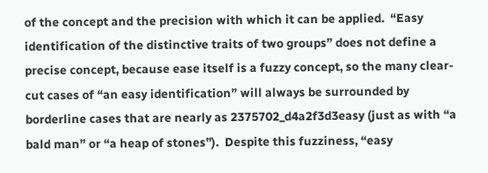of the concept and the precision with which it can be applied.  “Easy identification of the distinctive traits of two groups” does not define a precise concept, because ease itself is a fuzzy concept, so the many clear-cut cases of “an easy identification” will always be surrounded by borderline cases that are nearly as 2375702_d4a2f3d3easy (just as with “a bald man” or “a heap of stones”).  Despite this fuzziness, “easy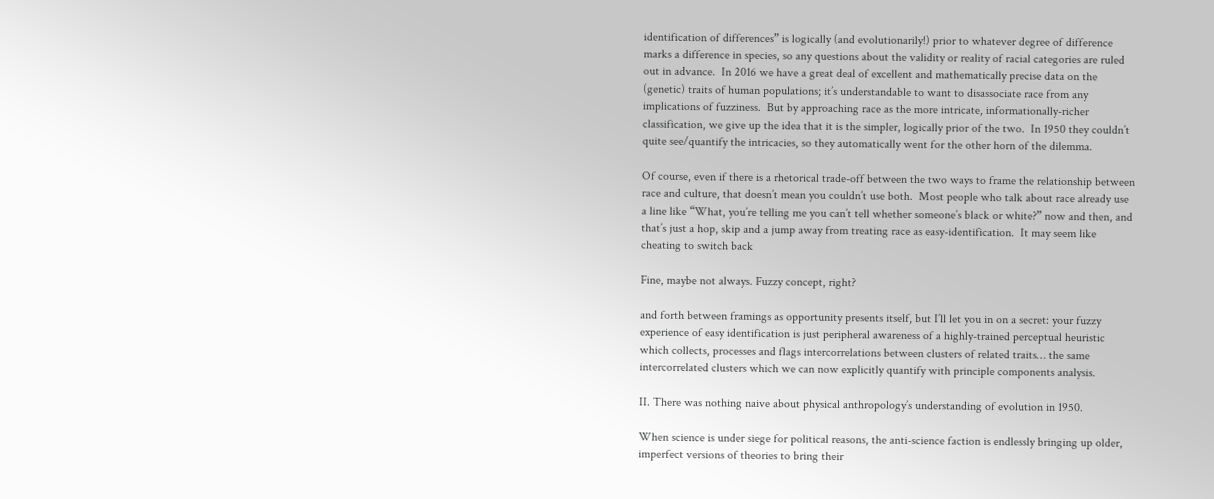identification of differences” is logically (and evolutionarily!) prior to whatever degree of difference marks a difference in species, so any questions about the validity or reality of racial categories are ruled out in advance.  In 2016 we have a great deal of excellent and mathematically precise data on the (genetic) traits of human populations; it’s understandable to want to disassociate race from any implications of fuzziness.  But by approaching race as the more intricate, informationally-richer classification, we give up the idea that it is the simpler, logically prior of the two.  In 1950 they couldn’t quite see/quantify the intricacies, so they automatically went for the other horn of the dilemma.

Of course, even if there is a rhetorical trade-off between the two ways to frame the relationship between race and culture, that doesn’t mean you couldn’t use both.  Most people who talk about race already use a line like “What, you’re telling me you can’t tell whether someone’s black or white?” now and then, and that’s just a hop, skip and a jump away from treating race as easy-identification.  It may seem like cheating to switch back

Fine, maybe not always. Fuzzy concept, right?

and forth between framings as opportunity presents itself, but I’ll let you in on a secret: your fuzzy experience of easy identification is just peripheral awareness of a highly-trained perceptual heuristic which collects, processes and flags intercorrelations between clusters of related traits… the same intercorrelated clusters which we can now explicitly quantify with principle components analysis.

II. There was nothing naive about physical anthropology’s understanding of evolution in 1950.

When science is under siege for political reasons, the anti-science faction is endlessly bringing up older, imperfect versions of theories to bring their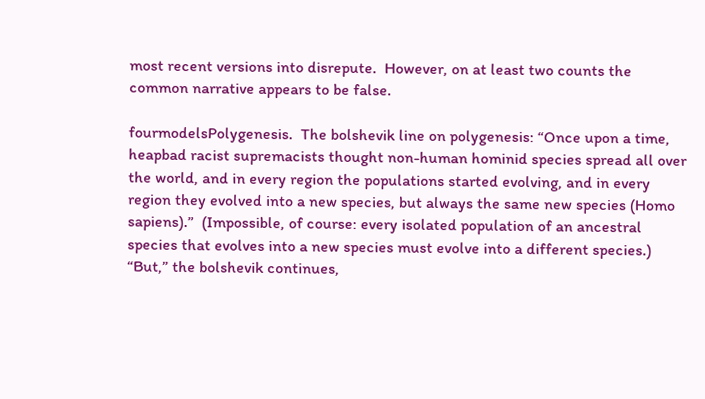most recent versions into disrepute.  However, on at least two counts the common narrative appears to be false.

fourmodelsPolygenesis.  The bolshevik line on polygenesis: “Once upon a time, heapbad racist supremacists thought non-human hominid species spread all over the world, and in every region the populations started evolving, and in every region they evolved into a new species, but always the same new species (Homo sapiens).”  (Impossible, of course: every isolated population of an ancestral species that evolves into a new species must evolve into a different species.) “But,” the bolshevik continues,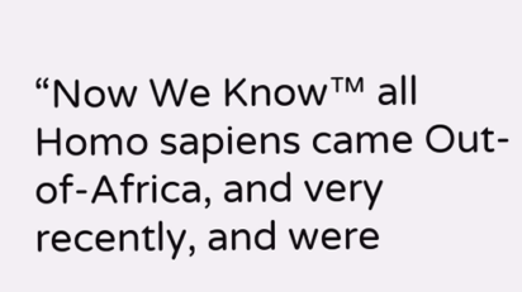“Now We Know™ all Homo sapiens came Out-of-Africa, and very recently, and were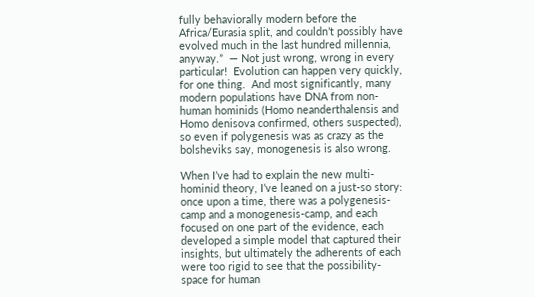fully behaviorally modern before the Africa/Eurasia split, and couldn’t possibly have evolved much in the last hundred millennia, anyway.”  — Not just wrong, wrong in every particular!  Evolution can happen very quickly, for one thing.  And most significantly, many modern populations have DNA from non-human hominids (Homo neanderthalensis and Homo denisova confirmed, others suspected), so even if polygenesis was as crazy as the bolsheviks say, monogenesis is also wrong.

When I’ve had to explain the new multi-hominid theory, I’ve leaned on a just-so story: once upon a time, there was a polygenesis-camp and a monogenesis-camp, and each focused on one part of the evidence, each developed a simple model that captured their insights, but ultimately the adherents of each were too rigid to see that the possibility-space for human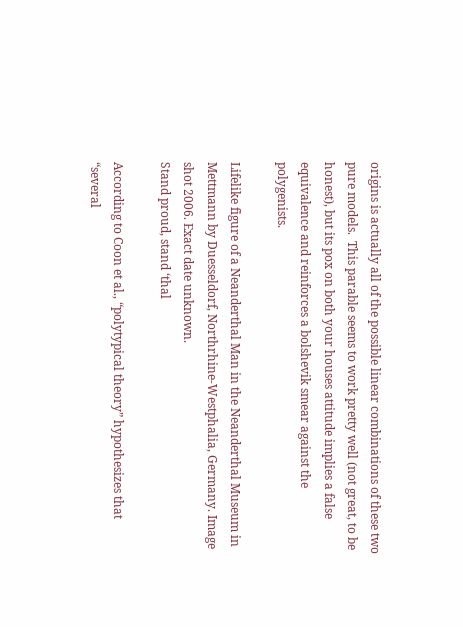origins is actually all of the possible linear combinations of these two pure models.  This parable seems to work pretty well (not great, to be honest), but its pox on both your houses attitude implies a false equivalence and reinforces a bolshevik smear against the polygenists.

Lifelike figure of a Neanderthal Man in the Neanderthal Museum in Mettmann by Duesseldorf, Northrhine-Westphalia, Germany. Image shot 2006. Exact date unknown.
Stand proud, stand ‘thal

According to Coon et al., “polytypical theory” hypothesizes that “several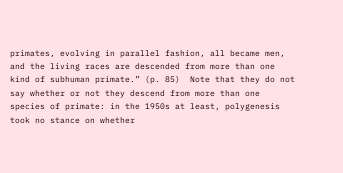primates, evolving in parallel fashion, all became men, and the living races are descended from more than one kind of subhuman primate.” (p. 85)  Note that they do not say whether or not they descend from more than one species of primate: in the 1950s at least, polygenesis took no stance on whether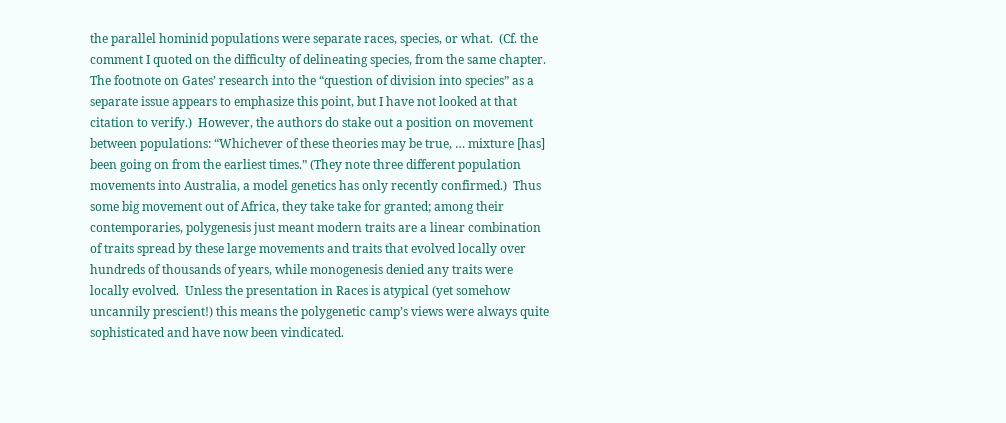the parallel hominid populations were separate races, species, or what.  (Cf. the comment I quoted on the difficulty of delineating species, from the same chapter.  The footnote on Gates’ research into the “question of division into species” as a separate issue appears to emphasize this point, but I have not looked at that citation to verify.)  However, the authors do stake out a position on movement between populations: “Whichever of these theories may be true, … mixture [has] been going on from the earliest times.” (They note three different population movements into Australia, a model genetics has only recently confirmed.)  Thus some big movement out of Africa, they take take for granted; among their contemporaries, polygenesis just meant modern traits are a linear combination of traits spread by these large movements and traits that evolved locally over hundreds of thousands of years, while monogenesis denied any traits were locally evolved.  Unless the presentation in Races is atypical (yet somehow uncannily prescient!) this means the polygenetic camp’s views were always quite sophisticated and have now been vindicated.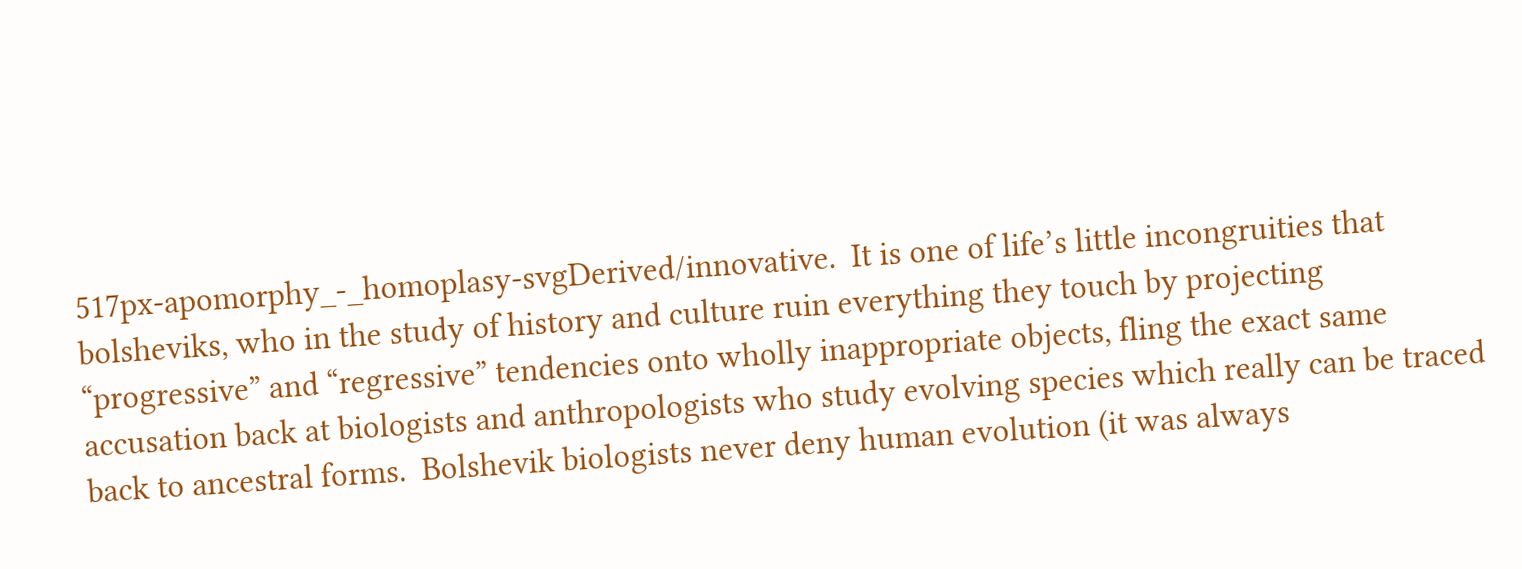517px-apomorphy_-_homoplasy-svgDerived/innovative.  It is one of life’s little incongruities that bolsheviks, who in the study of history and culture ruin everything they touch by projecting “progressive” and “regressive” tendencies onto wholly inappropriate objects, fling the exact same accusation back at biologists and anthropologists who study evolving species which really can be traced back to ancestral forms.  Bolshevik biologists never deny human evolution (it was always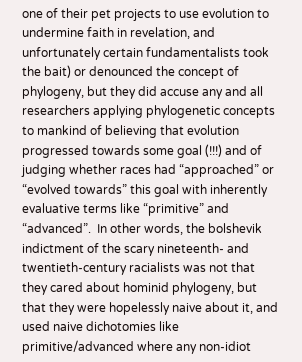one of their pet projects to use evolution to undermine faith in revelation, and unfortunately certain fundamentalists took the bait) or denounced the concept of phylogeny, but they did accuse any and all researchers applying phylogenetic concepts to mankind of believing that evolution progressed towards some goal (!!!) and of judging whether races had “approached” or “evolved towards” this goal with inherently evaluative terms like “primitive” and “advanced”.  In other words, the bolshevik indictment of the scary nineteenth- and twentieth-century racialists was not that they cared about hominid phylogeny, but that they were hopelessly naive about it, and used naive dichotomies like primitive/advanced where any non-idiot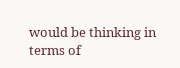would be thinking in terms of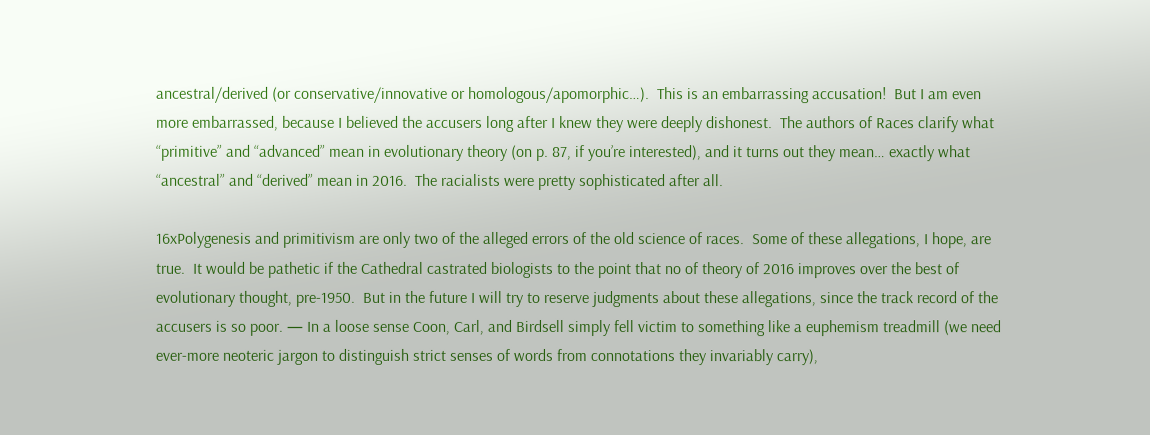ancestral/derived (or conservative/innovative or homologous/apomorphic…).  This is an embarrassing accusation!  But I am even more embarrassed, because I believed the accusers long after I knew they were deeply dishonest.  The authors of Races clarify what “primitive” and “advanced” mean in evolutionary theory (on p. 87, if you’re interested), and it turns out they mean… exactly what “ancestral” and “derived” mean in 2016.  The racialists were pretty sophisticated after all.

16xPolygenesis and primitivism are only two of the alleged errors of the old science of races.  Some of these allegations, I hope, are true.  It would be pathetic if the Cathedral castrated biologists to the point that no of theory of 2016 improves over the best of evolutionary thought, pre-1950.  But in the future I will try to reserve judgments about these allegations, since the track record of the accusers is so poor. — In a loose sense Coon, Carl, and Birdsell simply fell victim to something like a euphemism treadmill (we need ever-more neoteric jargon to distinguish strict senses of words from connotations they invariably carry),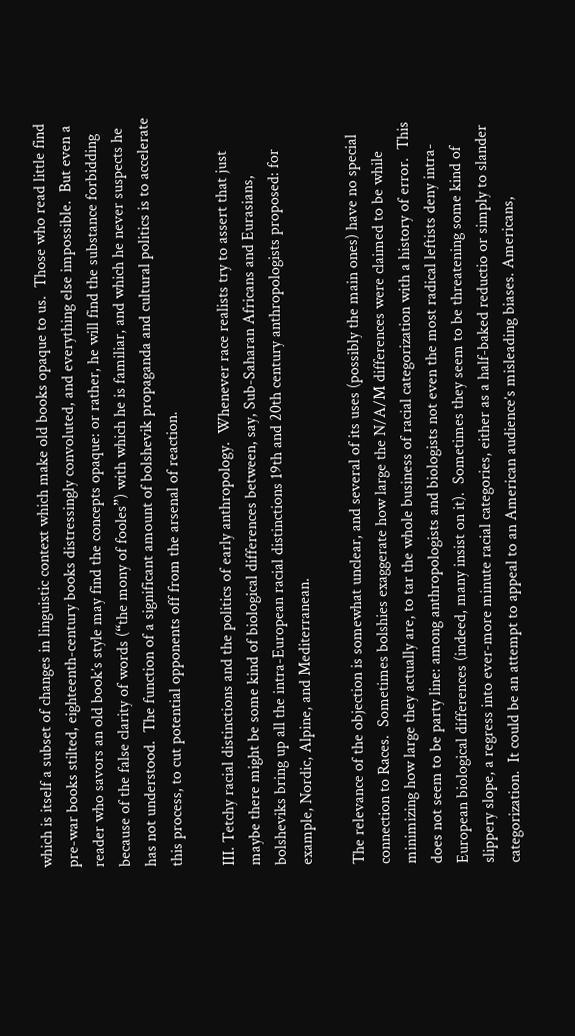which is itself a subset of changes in linguistic context which make old books opaque to us.  Those who read little find pre-war books stilted, eighteenth-century books distressingly convoluted, and everything else impossible.  But even a reader who savors an old book’s style may find the concepts opaque: or rather, he will find the substance forbidding because of the false clarity of words (“the mony of fooles”) with which he is familiar, and which he never suspects he has not understood.  The function of a significant amount of bolshevik propaganda and cultural politics is to accelerate this process, to cut potential opponents off from the arsenal of reaction.

III. Tetchy racial distinctions and the politics of early anthropology.  Whenever race realists try to assert that just maybe there might be some kind of biological differences between, say, Sub-Saharan Africans and Eurasians, bolsheviks bring up all the intra-European racial distinctions 19th and 20th century anthropologists proposed: for example, Nordic, Alpine, and Mediterranean.

The relevance of the objection is somewhat unclear, and several of its uses (possibly the main ones) have no special connection to Races.  Sometimes bolshies exaggerate how large the N/A/M differences were claimed to be while minimizing how large they actually are, to tar the whole business of racial categorization with a history of error.  This does not seem to be party line: among anthropologists and biologists not even the most radical leftists deny intra-European biological differences (indeed, many insist on it).  Sometimes they seem to be threatening some kind of slippery slope, a regress into ever-more minute racial categories, either as a half-baked reductio or simply to slander categorization.  It could be an attempt to appeal to an American audience’s misleading biases. Americans,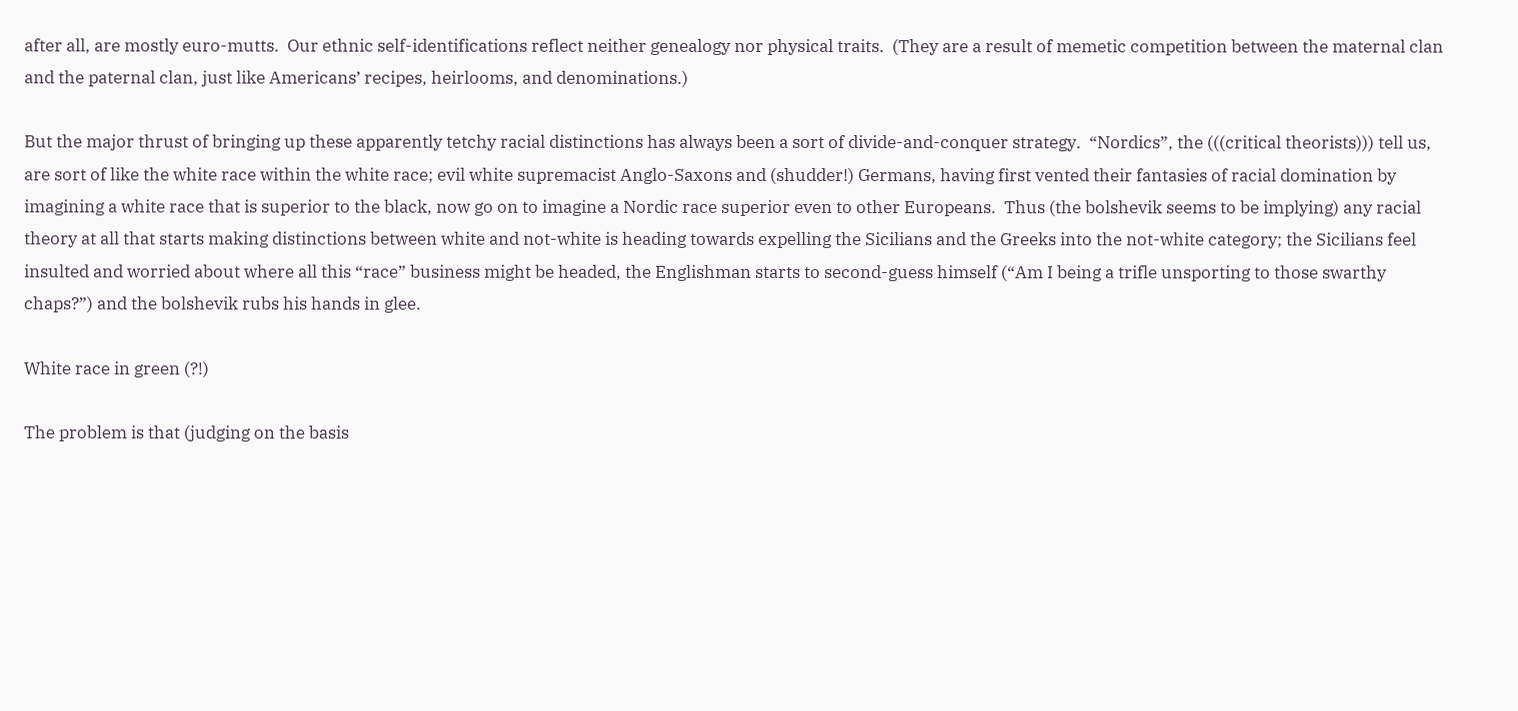after all, are mostly euro-mutts.  Our ethnic self-identifications reflect neither genealogy nor physical traits.  (They are a result of memetic competition between the maternal clan and the paternal clan, just like Americans’ recipes, heirlooms, and denominations.)

But the major thrust of bringing up these apparently tetchy racial distinctions has always been a sort of divide-and-conquer strategy.  “Nordics”, the (((critical theorists))) tell us, are sort of like the white race within the white race; evil white supremacist Anglo-Saxons and (shudder!) Germans, having first vented their fantasies of racial domination by imagining a white race that is superior to the black, now go on to imagine a Nordic race superior even to other Europeans.  Thus (the bolshevik seems to be implying) any racial theory at all that starts making distinctions between white and not-white is heading towards expelling the Sicilians and the Greeks into the not-white category; the Sicilians feel insulted and worried about where all this “race” business might be headed, the Englishman starts to second-guess himself (“Am I being a trifle unsporting to those swarthy chaps?”) and the bolshevik rubs his hands in glee.

White race in green (?!)

The problem is that (judging on the basis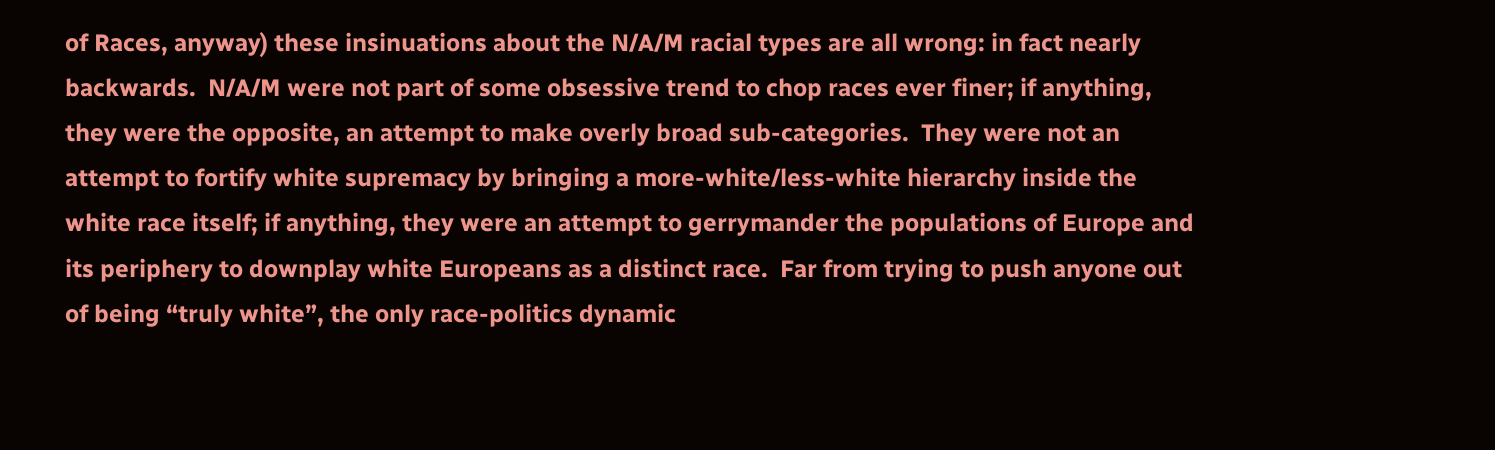of Races, anyway) these insinuations about the N/A/M racial types are all wrong: in fact nearly backwards.  N/A/M were not part of some obsessive trend to chop races ever finer; if anything, they were the opposite, an attempt to make overly broad sub-categories.  They were not an attempt to fortify white supremacy by bringing a more-white/less-white hierarchy inside the white race itself; if anything, they were an attempt to gerrymander the populations of Europe and its periphery to downplay white Europeans as a distinct race.  Far from trying to push anyone out of being “truly white”, the only race-politics dynamic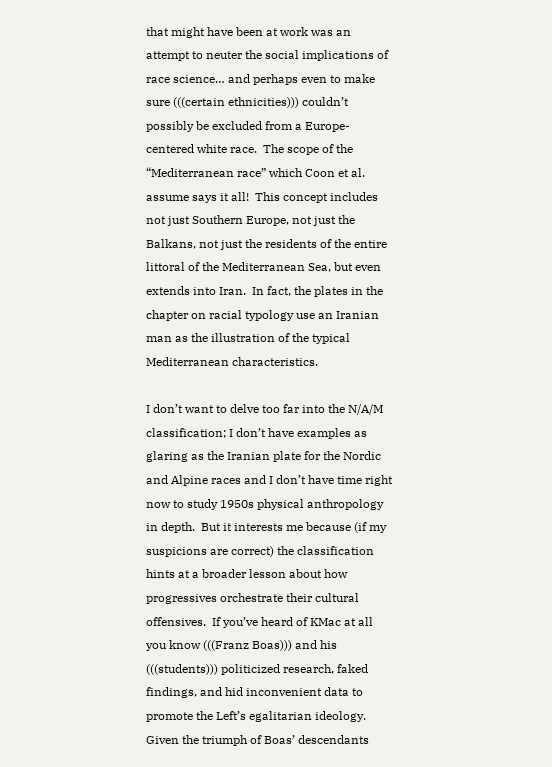that might have been at work was an attempt to neuter the social implications of race science… and perhaps even to make sure (((certain ethnicities))) couldn’t possibly be excluded from a Europe-centered white race.  The scope of the “Mediterranean race” which Coon et al. assume says it all!  This concept includes not just Southern Europe, not just the Balkans, not just the residents of the entire littoral of the Mediterranean Sea, but even extends into Iran.  In fact, the plates in the chapter on racial typology use an Iranian man as the illustration of the typical Mediterranean characteristics.

I don’t want to delve too far into the N/A/M classification; I don’t have examples as glaring as the Iranian plate for the Nordic and Alpine races and I don’t have time right now to study 1950s physical anthropology in depth.  But it interests me because (if my suspicions are correct) the classification hints at a broader lesson about how progressives orchestrate their cultural offensives.  If you’ve heard of KMac at all you know (((Franz Boas))) and his (((students))) politicized research, faked findings, and hid inconvenient data to promote the Left’s egalitarian ideology.  Given the triumph of Boas’ descendants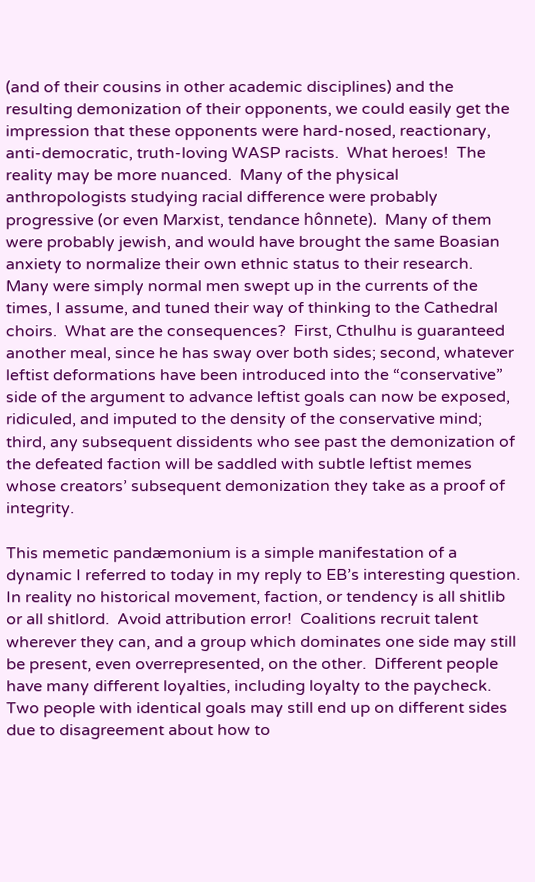(and of their cousins in other academic disciplines) and the resulting demonization of their opponents, we could easily get the impression that these opponents were hard-nosed, reactionary, anti-democratic, truth-loving WASP racists.  What heroes!  The reality may be more nuanced.  Many of the physical anthropologists studying racial difference were probably progressive (or even Marxist, tendance hônnete).  Many of them were probably jewish, and would have brought the same Boasian anxiety to normalize their own ethnic status to their research.  Many were simply normal men swept up in the currents of the times, I assume, and tuned their way of thinking to the Cathedral choirs.  What are the consequences?  First, Cthulhu is guaranteed another meal, since he has sway over both sides; second, whatever leftist deformations have been introduced into the “conservative” side of the argument to advance leftist goals can now be exposed, ridiculed, and imputed to the density of the conservative mind; third, any subsequent dissidents who see past the demonization of the defeated faction will be saddled with subtle leftist memes whose creators’ subsequent demonization they take as a proof of integrity.

This memetic pandæmonium is a simple manifestation of a dynamic I referred to today in my reply to EB’s interesting question.  In reality no historical movement, faction, or tendency is all shitlib or all shitlord.  Avoid attribution error!  Coalitions recruit talent wherever they can, and a group which dominates one side may still be present, even overrepresented, on the other.  Different people have many different loyalties, including loyalty to the paycheck. Two people with identical goals may still end up on different sides due to disagreement about how to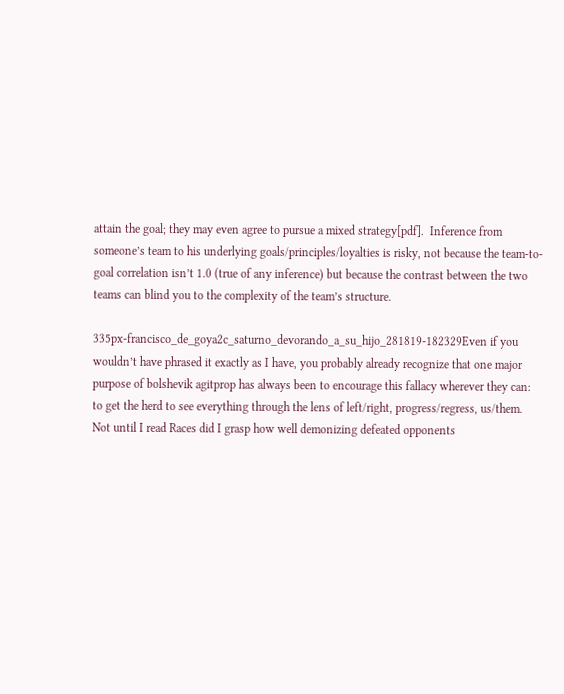attain the goal; they may even agree to pursue a mixed strategy[pdf].  Inference from someone’s team to his underlying goals/principles/loyalties is risky, not because the team-to-goal correlation isn’t 1.0 (true of any inference) but because the contrast between the two teams can blind you to the complexity of the team’s structure.

335px-francisco_de_goya2c_saturno_devorando_a_su_hijo_281819-182329Even if you wouldn’t have phrased it exactly as I have, you probably already recognize that one major purpose of bolshevik agitprop has always been to encourage this fallacy wherever they can: to get the herd to see everything through the lens of left/right, progress/regress, us/them.  Not until I read Races did I grasp how well demonizing defeated opponents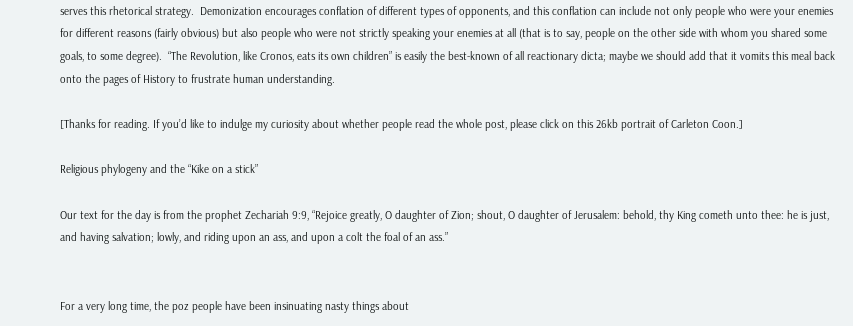serves this rhetorical strategy.  Demonization encourages conflation of different types of opponents, and this conflation can include not only people who were your enemies for different reasons (fairly obvious) but also people who were not strictly speaking your enemies at all (that is to say, people on the other side with whom you shared some goals, to some degree).  “The Revolution, like Cronos, eats its own children” is easily the best-known of all reactionary dicta; maybe we should add that it vomits this meal back onto the pages of History to frustrate human understanding.

[Thanks for reading. If you’d like to indulge my curiosity about whether people read the whole post, please click on this 26kb portrait of Carleton Coon.]

Religious phylogeny and the “Kike on a stick”

Our text for the day is from the prophet Zechariah 9:9, “Rejoice greatly, O daughter of Zion; shout, O daughter of Jerusalem: behold, thy King cometh unto thee: he is just, and having salvation; lowly, and riding upon an ass, and upon a colt the foal of an ass.”


For a very long time, the poz people have been insinuating nasty things about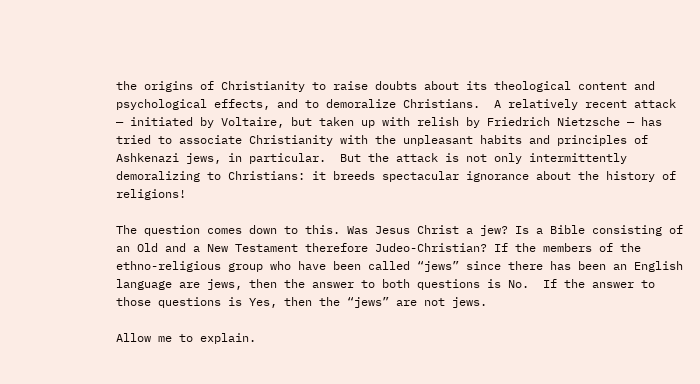the origins of Christianity to raise doubts about its theological content and psychological effects, and to demoralize Christians.  A relatively recent attack — initiated by Voltaire, but taken up with relish by Friedrich Nietzsche — has tried to associate Christianity with the unpleasant habits and principles of Ashkenazi jews, in particular.  But the attack is not only intermittently demoralizing to Christians: it breeds spectacular ignorance about the history of religions!

The question comes down to this. Was Jesus Christ a jew? Is a Bible consisting of an Old and a New Testament therefore Judeo-Christian? If the members of the ethno-religious group who have been called “jews” since there has been an English language are jews, then the answer to both questions is No.  If the answer to those questions is Yes, then the “jews” are not jews.

Allow me to explain.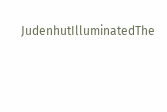JudenhutIlluminatedThe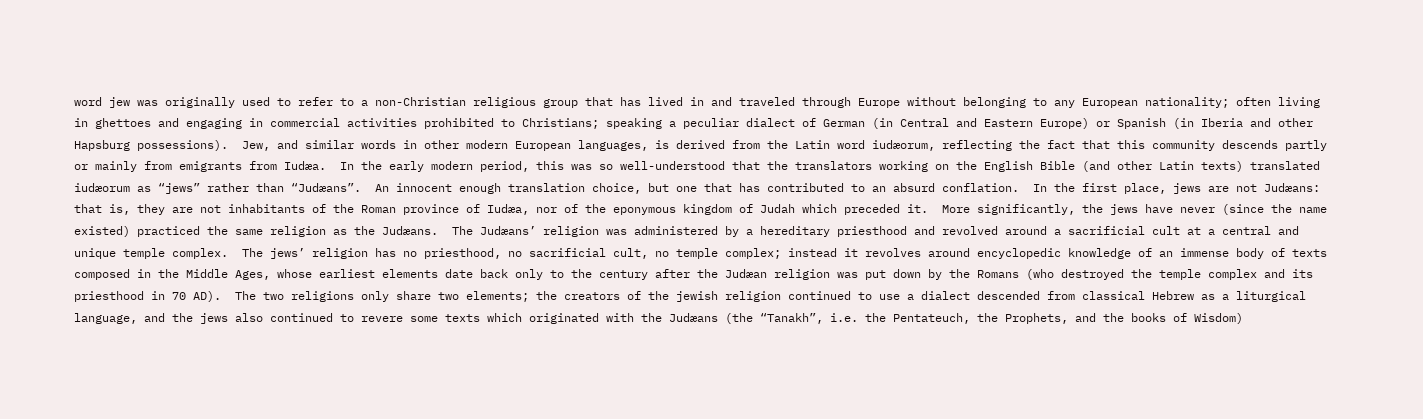word jew was originally used to refer to a non-Christian religious group that has lived in and traveled through Europe without belonging to any European nationality; often living in ghettoes and engaging in commercial activities prohibited to Christians; speaking a peculiar dialect of German (in Central and Eastern Europe) or Spanish (in Iberia and other Hapsburg possessions).  Jew, and similar words in other modern European languages, is derived from the Latin word iudæorum, reflecting the fact that this community descends partly or mainly from emigrants from Iudæa.  In the early modern period, this was so well-understood that the translators working on the English Bible (and other Latin texts) translated iudæorum as “jews” rather than “Judæans”.  An innocent enough translation choice, but one that has contributed to an absurd conflation.  In the first place, jews are not Judæans: that is, they are not inhabitants of the Roman province of Iudæa, nor of the eponymous kingdom of Judah which preceded it.  More significantly, the jews have never (since the name existed) practiced the same religion as the Judæans.  The Judæans’ religion was administered by a hereditary priesthood and revolved around a sacrificial cult at a central and unique temple complex.  The jews’ religion has no priesthood, no sacrificial cult, no temple complex; instead it revolves around encyclopedic knowledge of an immense body of texts composed in the Middle Ages, whose earliest elements date back only to the century after the Judæan religion was put down by the Romans (who destroyed the temple complex and its priesthood in 70 AD).  The two religions only share two elements; the creators of the jewish religion continued to use a dialect descended from classical Hebrew as a liturgical language, and the jews also continued to revere some texts which originated with the Judæans (the “Tanakh”, i.e. the Pentateuch, the Prophets, and the books of Wisdom)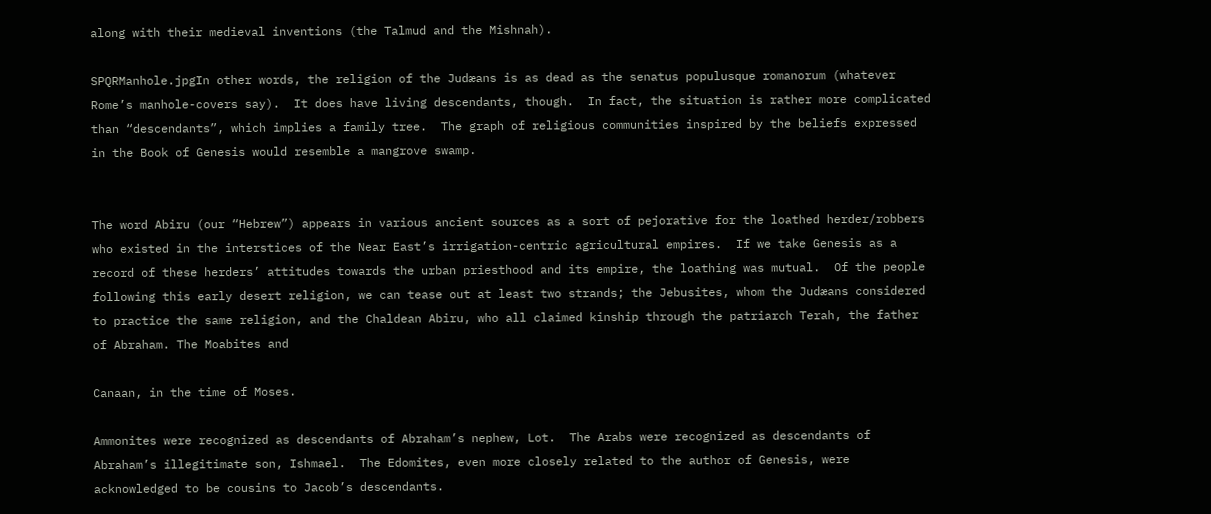along with their medieval inventions (the Talmud and the Mishnah).

SPQRManhole.jpgIn other words, the religion of the Judæans is as dead as the senatus populusque romanorum (whatever Rome’s manhole-covers say).  It does have living descendants, though.  In fact, the situation is rather more complicated than “descendants”, which implies a family tree.  The graph of religious communities inspired by the beliefs expressed in the Book of Genesis would resemble a mangrove swamp.


The word Abiru (our “Hebrew”) appears in various ancient sources as a sort of pejorative for the loathed herder/robbers who existed in the interstices of the Near East’s irrigation-centric agricultural empires.  If we take Genesis as a record of these herders’ attitudes towards the urban priesthood and its empire, the loathing was mutual.  Of the people following this early desert religion, we can tease out at least two strands; the Jebusites, whom the Judæans considered to practice the same religion, and the Chaldean Abiru, who all claimed kinship through the patriarch Terah, the father of Abraham. The Moabites and

Canaan, in the time of Moses.

Ammonites were recognized as descendants of Abraham’s nephew, Lot.  The Arabs were recognized as descendants of Abraham’s illegitimate son, Ishmael.  The Edomites, even more closely related to the author of Genesis, were acknowledged to be cousins to Jacob’s descendants.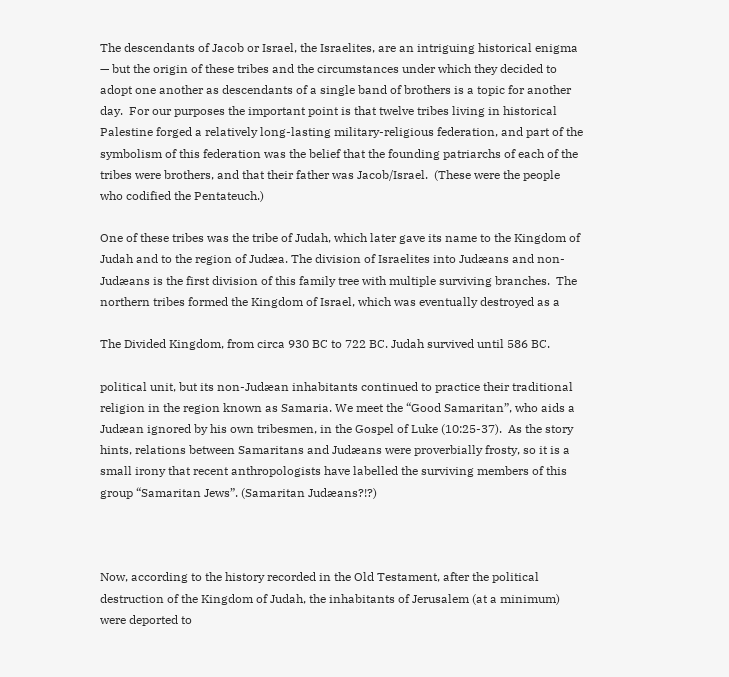The descendants of Jacob or Israel, the Israelites, are an intriguing historical enigma — but the origin of these tribes and the circumstances under which they decided to adopt one another as descendants of a single band of brothers is a topic for another day.  For our purposes the important point is that twelve tribes living in historical Palestine forged a relatively long-lasting military-religious federation, and part of the symbolism of this federation was the belief that the founding patriarchs of each of the tribes were brothers, and that their father was Jacob/Israel.  (These were the people who codified the Pentateuch.)

One of these tribes was the tribe of Judah, which later gave its name to the Kingdom of Judah and to the region of Judæa. The division of Israelites into Judæans and non-Judæans is the first division of this family tree with multiple surviving branches.  The northern tribes formed the Kingdom of Israel, which was eventually destroyed as a

The Divided Kingdom, from circa 930 BC to 722 BC. Judah survived until 586 BC.

political unit, but its non-Judæan inhabitants continued to practice their traditional religion in the region known as Samaria. We meet the “Good Samaritan”, who aids a Judæan ignored by his own tribesmen, in the Gospel of Luke (10:25-37).  As the story hints, relations between Samaritans and Judæans were proverbially frosty, so it is a small irony that recent anthropologists have labelled the surviving members of this group “Samaritan Jews”. (Samaritan Judæans?!?)



Now, according to the history recorded in the Old Testament, after the political destruction of the Kingdom of Judah, the inhabitants of Jerusalem (at a minimum) were deported to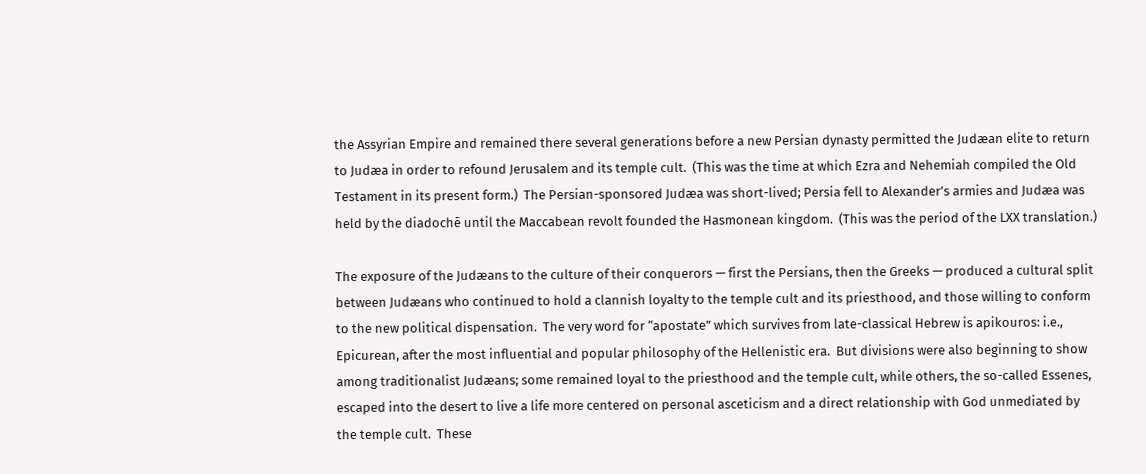the Assyrian Empire and remained there several generations before a new Persian dynasty permitted the Judæan elite to return to Judæa in order to refound Jerusalem and its temple cult.  (This was the time at which Ezra and Nehemiah compiled the Old Testament in its present form.)  The Persian-sponsored Judæa was short-lived; Persia fell to Alexander’s armies and Judæa was held by the diadochē until the Maccabean revolt founded the Hasmonean kingdom.  (This was the period of the LXX translation.)

The exposure of the Judæans to the culture of their conquerors — first the Persians, then the Greeks — produced a cultural split between Judæans who continued to hold a clannish loyalty to the temple cult and its priesthood, and those willing to conform to the new political dispensation.  The very word for “apostate” which survives from late-classical Hebrew is apikouros: i.e., Epicurean, after the most influential and popular philosophy of the Hellenistic era.  But divisions were also beginning to show among traditionalist Judæans; some remained loyal to the priesthood and the temple cult, while others, the so-called Essenes, escaped into the desert to live a life more centered on personal asceticism and a direct relationship with God unmediated by the temple cult.  These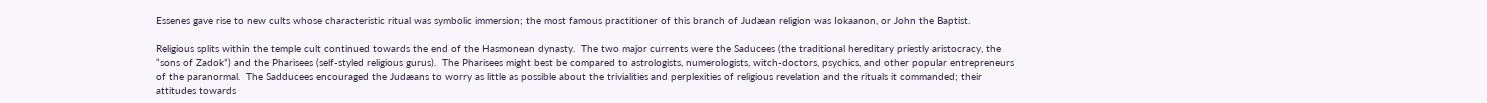Essenes gave rise to new cults whose characteristic ritual was symbolic immersion; the most famous practitioner of this branch of Judæan religion was Iokaanon, or John the Baptist.

Religious splits within the temple cult continued towards the end of the Hasmonean dynasty.  The two major currents were the Saducees (the traditional hereditary priestly aristocracy, the “sons of Zadok”) and the Pharisees (self-styled religious gurus).  The Pharisees might best be compared to astrologists, numerologists, witch-doctors, psychics, and other popular entrepreneurs of the paranormal.  The Sadducees encouraged the Judæans to worry as little as possible about the trivialities and perplexities of religious revelation and the rituals it commanded; their attitudes towards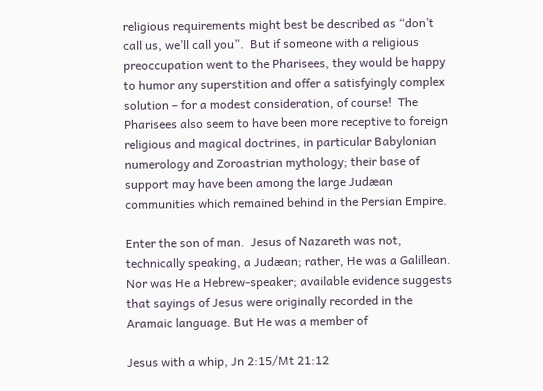religious requirements might best be described as “don’t call us, we’ll call you”.  But if someone with a religious preoccupation went to the Pharisees, they would be happy to humor any superstition and offer a satisfyingly complex solution – for a modest consideration, of course!  The Pharisees also seem to have been more receptive to foreign religious and magical doctrines, in particular Babylonian numerology and Zoroastrian mythology; their base of support may have been among the large Judæan communities which remained behind in the Persian Empire.

Enter the son of man.  Jesus of Nazareth was not, technically speaking, a Judæan; rather, He was a Galillean.  Nor was He a Hebrew-speaker; available evidence suggests that sayings of Jesus were originally recorded in the Aramaic language. But He was a member of

Jesus with a whip, Jn 2:15/Mt 21:12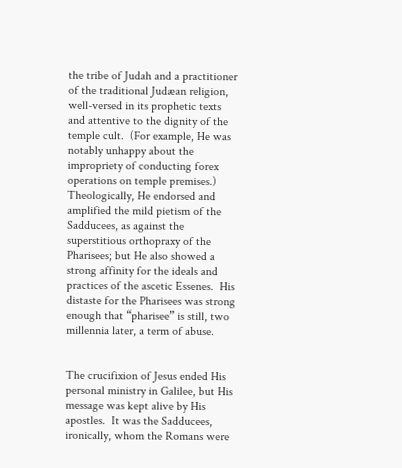the tribe of Judah and a practitioner of the traditional Judæan religion, well-versed in its prophetic texts and attentive to the dignity of the temple cult.  (For example, He was notably unhappy about the impropriety of conducting forex operations on temple premises.) Theologically, He endorsed and amplified the mild pietism of the Sadducees, as against the superstitious orthopraxy of the Pharisees; but He also showed a strong affinity for the ideals and practices of the ascetic Essenes.  His distaste for the Pharisees was strong enough that “pharisee” is still, two millennia later, a term of abuse.


The crucifixion of Jesus ended His personal ministry in Galilee, but His message was kept alive by His apostles.  It was the Sadducees, ironically, whom the Romans were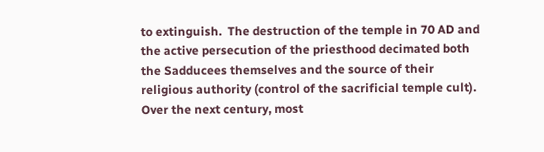to extinguish.  The destruction of the temple in 70 AD and the active persecution of the priesthood decimated both the Sadducees themselves and the source of their religious authority (control of the sacrificial temple cult).  Over the next century, most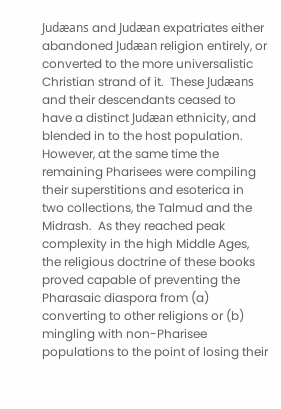Judæans and Judæan expatriates either abandoned Judæan religion entirely, or converted to the more universalistic Christian strand of it.  These Judæans and their descendants ceased to have a distinct Judæan ethnicity, and blended in to the host population.  However, at the same time the remaining Pharisees were compiling their superstitions and esoterica in two collections, the Talmud and the Midrash.  As they reached peak complexity in the high Middle Ages, the religious doctrine of these books proved capable of preventing the Pharasaic diaspora from (a) converting to other religions or (b) mingling with non-Pharisee populations to the point of losing their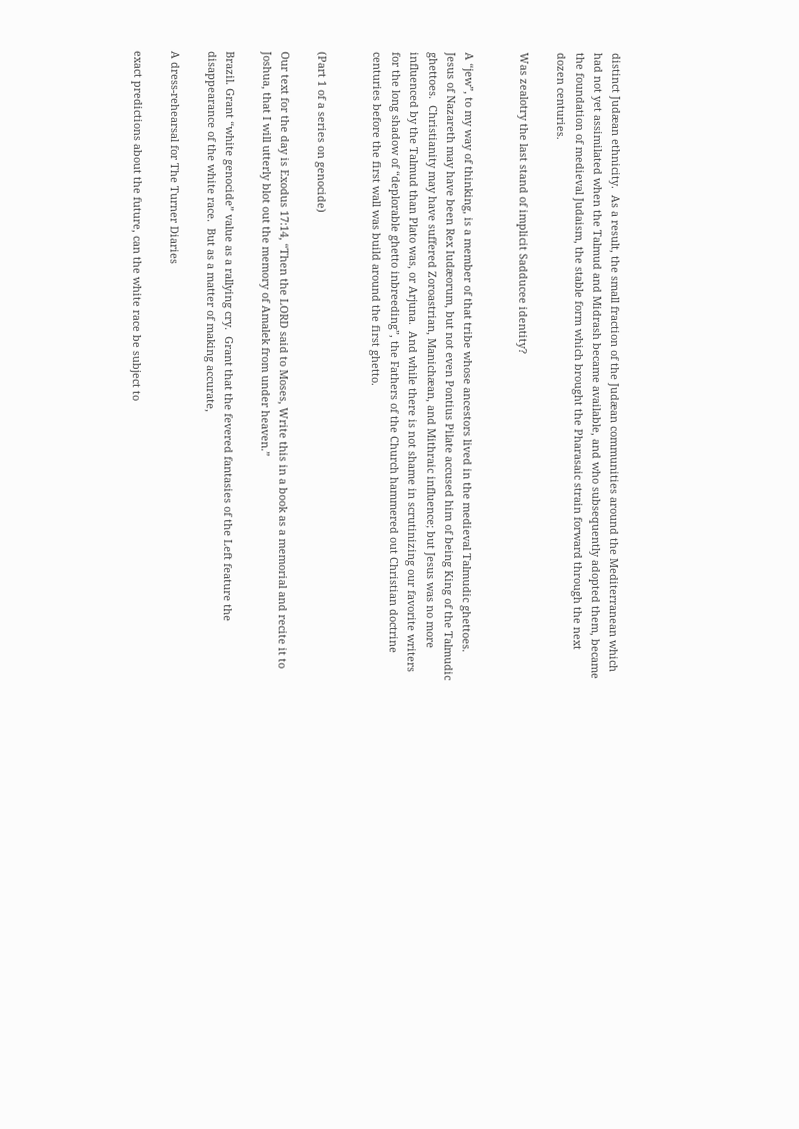distinct Judæan ethnicity.  As a result, the small fraction of the Judæan communities around the Mediterranean which had not yet assimilated when the Talmud and Midrash became available, and who subsequently adopted them, became the foundation of medieval Judaism, the stable form which brought the Pharasaic strain forward through the next dozen centuries.

Was zealotry the last stand of implicit Sadducee identity?


A “jew”, to my way of thinking, is a member of that tribe whose ancestors lived in the medieval Talmudic ghettoes.  Jesus of Nazareth may have been Rex Iudæorum, but not even Pontius Pilate accused him of being King of the Talmudic ghettoes.  Christianity may have suffered Zoroastrian, Manichæan, and Mithraic influence; but Jesus was no more influenced by the Talmud than Plato was, or Arjuna.  And while there is not shame in scrutinizing our favorite writers for the long shadow of “deplorable ghetto inbreeding”, the Fathers of the Church hammered out Christian doctrine centuries before the first wall was build around the first ghetto.


(Part 1 of a series on genocide)

Our text for the day is Exodus 17:14, “Then the LORD said to Moses, Write this in a book as a memorial and recite it to Joshua, that I will utterly blot out the memory of Amalek from under heaven.”

Brazil. Grant “white genocide” value as a rallying cry.  Grant that the fevered fantasies of the Left feature the disappearance of the white race.  But as a matter of making accurate,

A dress-rehearsal for The Turner Diaries

exact predictions about the future, can the white race be subject to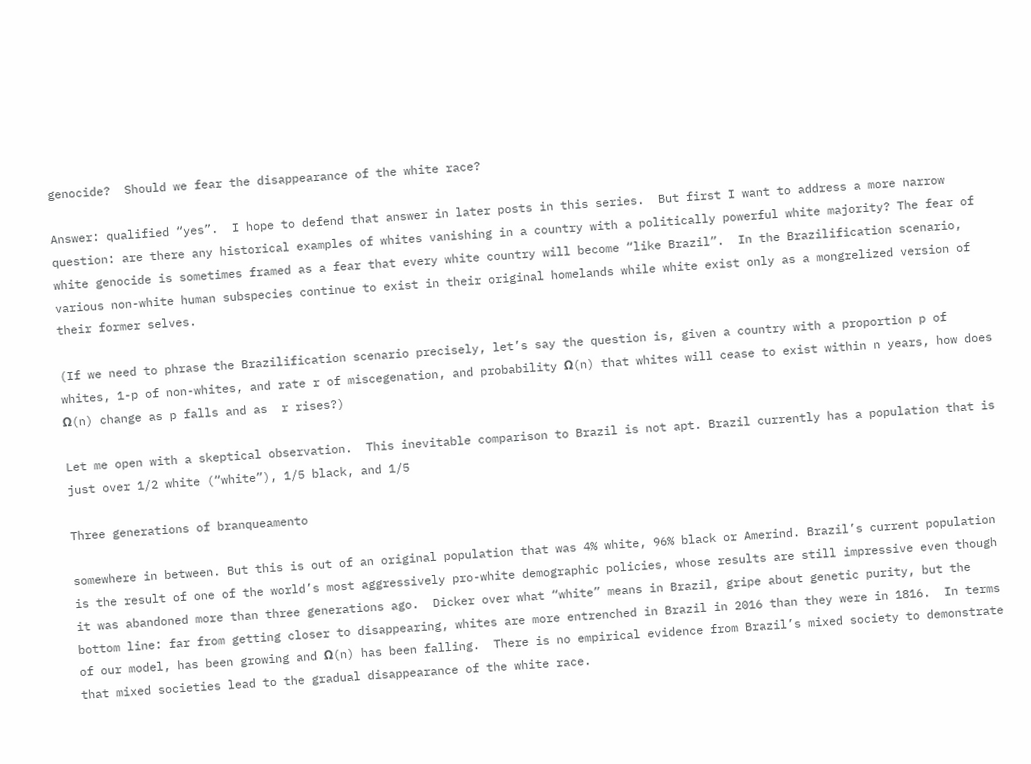genocide?  Should we fear the disappearance of the white race?

Answer: qualified “yes”.  I hope to defend that answer in later posts in this series.  But first I want to address a more narrow question: are there any historical examples of whites vanishing in a country with a politically powerful white majority? The fear of white genocide is sometimes framed as a fear that every white country will become “like Brazil”.  In the Brazilification scenario, various non-white human subspecies continue to exist in their original homelands while white exist only as a mongrelized version of their former selves.

(If we need to phrase the Brazilification scenario precisely, let’s say the question is, given a country with a proportion p of whites, 1-p of non-whites, and rate r of miscegenation, and probability Ω(n) that whites will cease to exist within n years, how does Ω(n) change as p falls and as  r rises?)

Let me open with a skeptical observation.  This inevitable comparison to Brazil is not apt. Brazil currently has a population that is just over 1/2 white (“white”), 1/5 black, and 1/5

Three generations of branqueamento

somewhere in between. But this is out of an original population that was 4% white, 96% black or Amerind. Brazil’s current population is the result of one of the world’s most aggressively pro-white demographic policies, whose results are still impressive even though it was abandoned more than three generations ago.  Dicker over what “white” means in Brazil, gripe about genetic purity, but the bottom line: far from getting closer to disappearing, whites are more entrenched in Brazil in 2016 than they were in 1816.  In terms of our model, has been growing and Ω(n) has been falling.  There is no empirical evidence from Brazil’s mixed society to demonstrate that mixed societies lead to the gradual disappearance of the white race.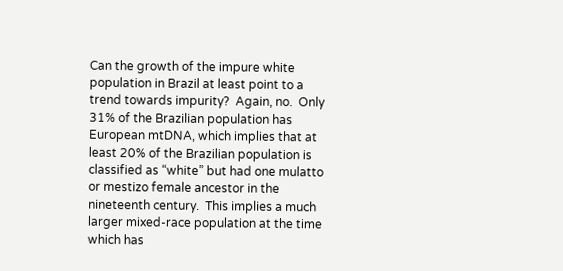Can the growth of the impure white population in Brazil at least point to a trend towards impurity?  Again, no.  Only 31% of the Brazilian population has European mtDNA, which implies that at least 20% of the Brazilian population is classified as “white” but had one mulatto or mestizo female ancestor in the nineteenth century.  This implies a much larger mixed-race population at the time which has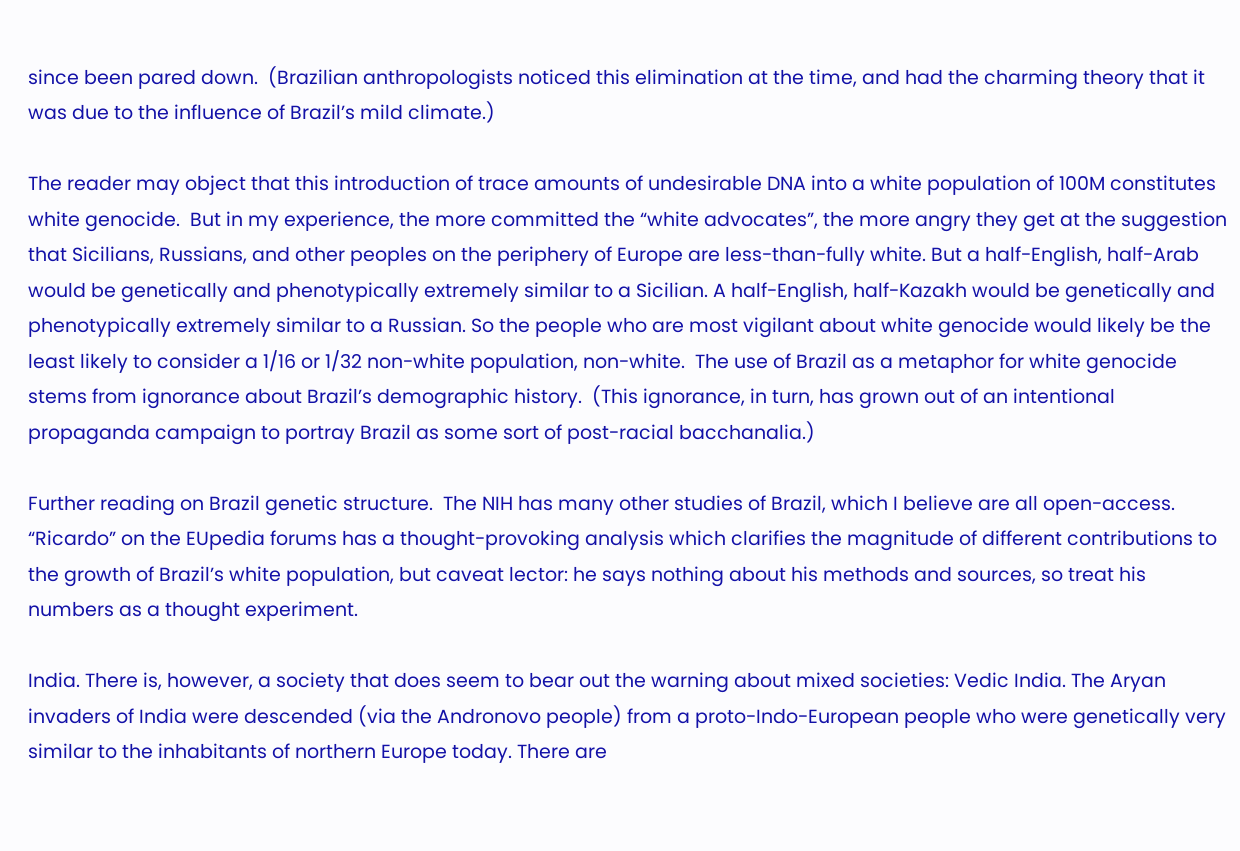since been pared down.  (Brazilian anthropologists noticed this elimination at the time, and had the charming theory that it was due to the influence of Brazil’s mild climate.)

The reader may object that this introduction of trace amounts of undesirable DNA into a white population of 100M constitutes white genocide.  But in my experience, the more committed the “white advocates”, the more angry they get at the suggestion that Sicilians, Russians, and other peoples on the periphery of Europe are less-than-fully white. But a half-English, half-Arab would be genetically and phenotypically extremely similar to a Sicilian. A half-English, half-Kazakh would be genetically and phenotypically extremely similar to a Russian. So the people who are most vigilant about white genocide would likely be the least likely to consider a 1/16 or 1/32 non-white population, non-white.  The use of Brazil as a metaphor for white genocide stems from ignorance about Brazil’s demographic history.  (This ignorance, in turn, has grown out of an intentional propaganda campaign to portray Brazil as some sort of post-racial bacchanalia.)

Further reading on Brazil genetic structure.  The NIH has many other studies of Brazil, which I believe are all open-access. “Ricardo” on the EUpedia forums has a thought-provoking analysis which clarifies the magnitude of different contributions to the growth of Brazil’s white population, but caveat lector: he says nothing about his methods and sources, so treat his numbers as a thought experiment.

India. There is, however, a society that does seem to bear out the warning about mixed societies: Vedic India. The Aryan invaders of India were descended (via the Andronovo people) from a proto-Indo-European people who were genetically very similar to the inhabitants of northern Europe today. There are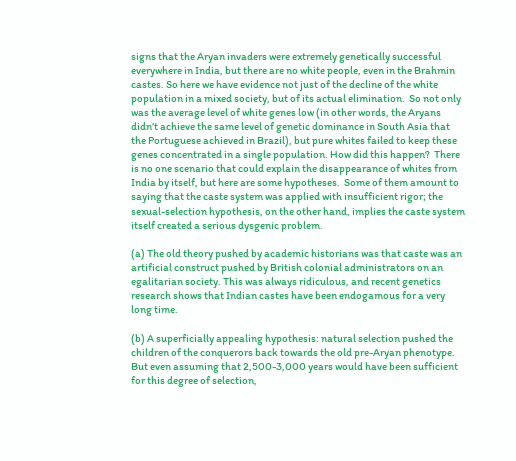signs that the Aryan invaders were extremely genetically successful everywhere in India, but there are no white people, even in the Brahmin castes. So here we have evidence not just of the decline of the white population in a mixed society, but of its actual elimination.  So not only was the average level of white genes low (in other words, the Aryans didn’t achieve the same level of genetic dominance in South Asia that the Portuguese achieved in Brazil), but pure whites failed to keep these genes concentrated in a single population. How did this happen?  There is no one scenario that could explain the disappearance of whites from India by itself, but here are some hypotheses.  Some of them amount to saying that the caste system was applied with insufficient rigor; the sexual-selection hypothesis, on the other hand, implies the caste system itself created a serious dysgenic problem.

(a) The old theory pushed by academic historians was that caste was an artificial construct pushed by British colonial administrators on an egalitarian society. This was always ridiculous, and recent genetics research shows that Indian castes have been endogamous for a very long time.

(b) A superficially appealing hypothesis: natural selection pushed the children of the conquerors back towards the old pre-Aryan phenotype. But even assuming that 2,500-3,000 years would have been sufficient for this degree of selection,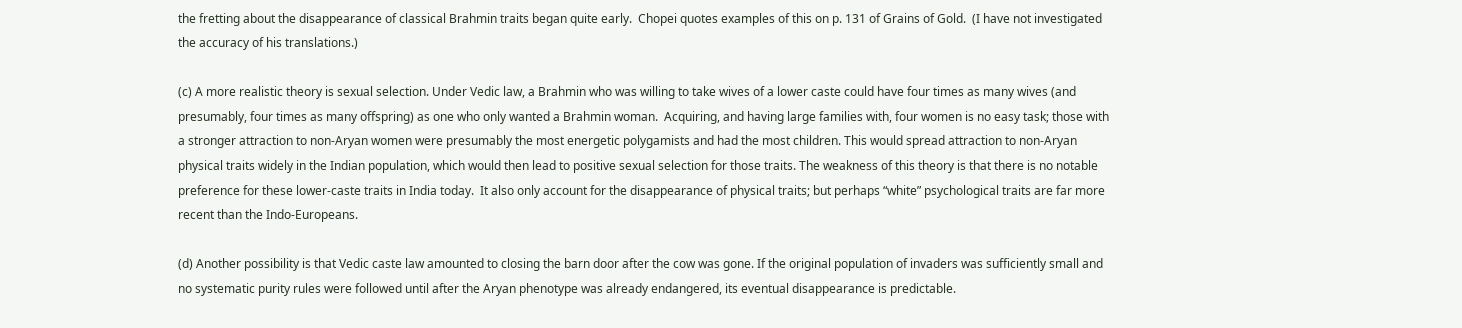the fretting about the disappearance of classical Brahmin traits began quite early.  Chopei quotes examples of this on p. 131 of Grains of Gold.  (I have not investigated the accuracy of his translations.)

(c) A more realistic theory is sexual selection. Under Vedic law, a Brahmin who was willing to take wives of a lower caste could have four times as many wives (and presumably, four times as many offspring) as one who only wanted a Brahmin woman.  Acquiring, and having large families with, four women is no easy task; those with a stronger attraction to non-Aryan women were presumably the most energetic polygamists and had the most children. This would spread attraction to non-Aryan physical traits widely in the Indian population, which would then lead to positive sexual selection for those traits. The weakness of this theory is that there is no notable preference for these lower-caste traits in India today.  It also only account for the disappearance of physical traits; but perhaps “white” psychological traits are far more recent than the Indo-Europeans.

(d) Another possibility is that Vedic caste law amounted to closing the barn door after the cow was gone. If the original population of invaders was sufficiently small and no systematic purity rules were followed until after the Aryan phenotype was already endangered, its eventual disappearance is predictable.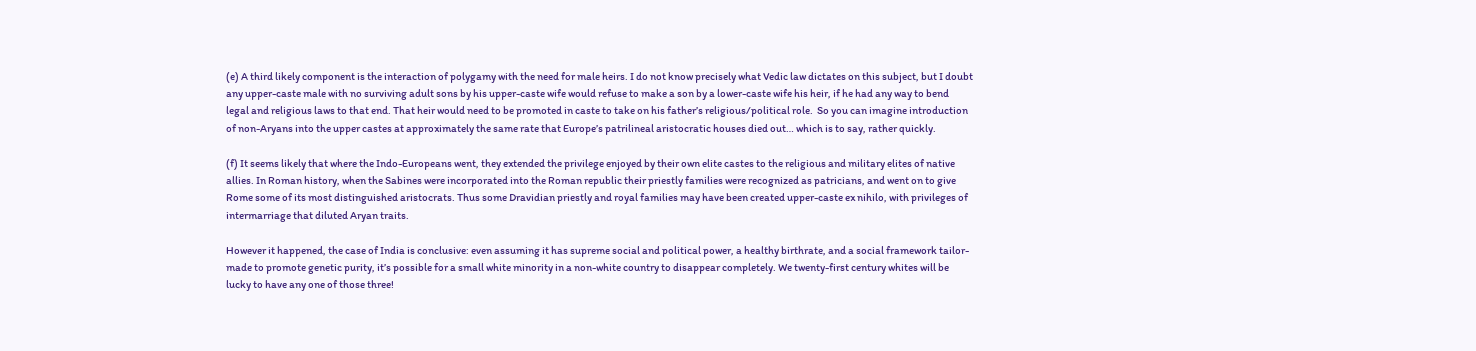(e) A third likely component is the interaction of polygamy with the need for male heirs. I do not know precisely what Vedic law dictates on this subject, but I doubt any upper-caste male with no surviving adult sons by his upper-caste wife would refuse to make a son by a lower-caste wife his heir, if he had any way to bend legal and religious laws to that end. That heir would need to be promoted in caste to take on his father’s religious/political role.  So you can imagine introduction of non-Aryans into the upper castes at approximately the same rate that Europe’s patrilineal aristocratic houses died out… which is to say, rather quickly.

(f) It seems likely that where the Indo-Europeans went, they extended the privilege enjoyed by their own elite castes to the religious and military elites of native allies. In Roman history, when the Sabines were incorporated into the Roman republic their priestly families were recognized as patricians, and went on to give Rome some of its most distinguished aristocrats. Thus some Dravidian priestly and royal families may have been created upper-caste ex nihilo, with privileges of intermarriage that diluted Aryan traits.

However it happened, the case of India is conclusive: even assuming it has supreme social and political power, a healthy birthrate, and a social framework tailor-made to promote genetic purity, it’s possible for a small white minority in a non-white country to disappear completely. We twenty-first century whites will be lucky to have any one of those three!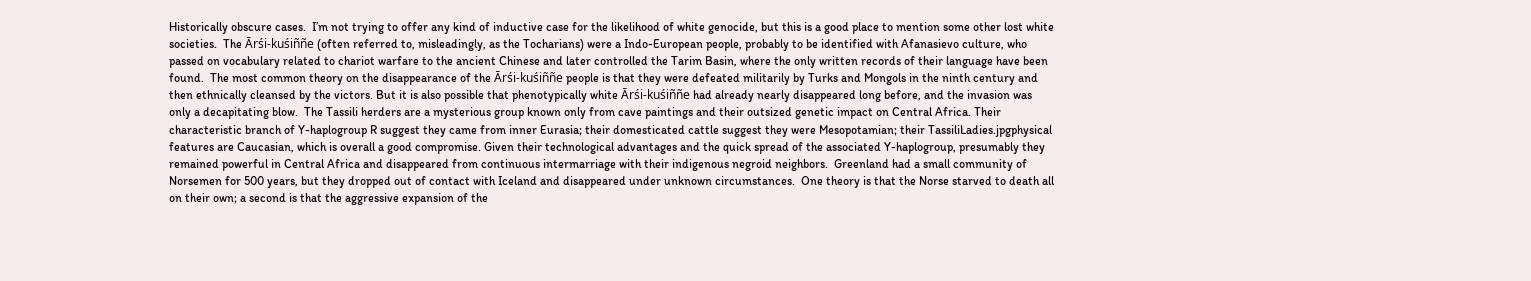Historically obscure cases.  I’m not trying to offer any kind of inductive case for the likelihood of white genocide, but this is a good place to mention some other lost white societies.  The Ārśi-kuśiññe (often referred to, misleadingly, as the Tocharians) were a Indo-European people, probably to be identified with Afanasievo culture, who passed on vocabulary related to chariot warfare to the ancient Chinese and later controlled the Tarim Basin, where the only written records of their language have been found.  The most common theory on the disappearance of the Ārśi-kuśiññe people is that they were defeated militarily by Turks and Mongols in the ninth century and then ethnically cleansed by the victors. But it is also possible that phenotypically white Ārśi-kuśiññe had already nearly disappeared long before, and the invasion was only a decapitating blow.  The Tassili herders are a mysterious group known only from cave paintings and their outsized genetic impact on Central Africa. Their characteristic branch of Y-haplogroup R suggest they came from inner Eurasia; their domesticated cattle suggest they were Mesopotamian; their TassiliLadies.jpgphysical features are Caucasian, which is overall a good compromise. Given their technological advantages and the quick spread of the associated Y-haplogroup, presumably they remained powerful in Central Africa and disappeared from continuous intermarriage with their indigenous negroid neighbors.  Greenland had a small community of Norsemen for 500 years, but they dropped out of contact with Iceland and disappeared under unknown circumstances.  One theory is that the Norse starved to death all on their own; a second is that the aggressive expansion of the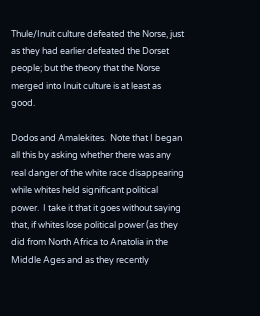Thule/Inuit culture defeated the Norse, just as they had earlier defeated the Dorset people; but the theory that the Norse merged into Inuit culture is at least as good.

Dodos and Amalekites.  Note that I began all this by asking whether there was any real danger of the white race disappearing while whites held significant political power.  I take it that it goes without saying that, if whites lose political power (as they did from North Africa to Anatolia in the Middle Ages and as they recently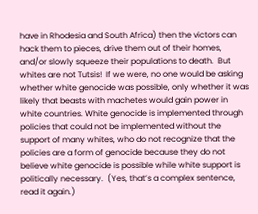have in Rhodesia and South Africa) then the victors can hack them to pieces, drive them out of their homes, and/or slowly squeeze their populations to death.  But whites are not Tutsis!  If we were, no one would be asking whether white genocide was possible, only whether it was likely that beasts with machetes would gain power in white countries. White genocide is implemented through policies that could not be implemented without the support of many whites, who do not recognize that the policies are a form of genocide because they do not believe white genocide is possible while white support is politically necessary.  (Yes, that’s a complex sentence, read it again.)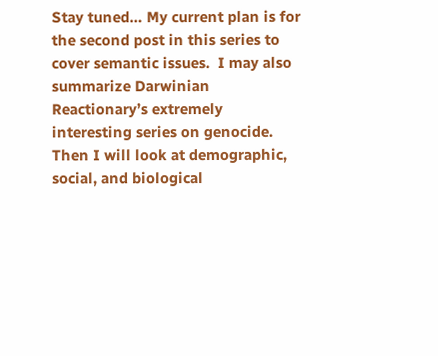Stay tuned… My current plan is for the second post in this series to cover semantic issues.  I may also summarize Darwinian Reactionary’s extremely interesting series on genocide.  Then I will look at demographic, social, and biological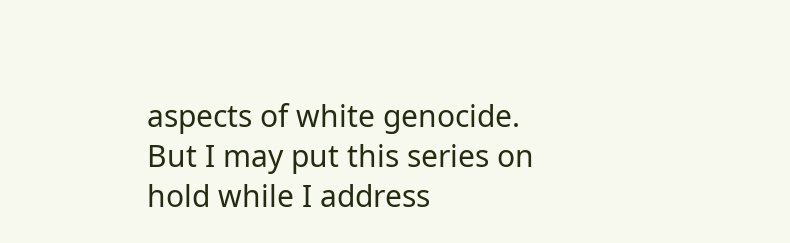aspects of white genocide. But I may put this series on hold while I address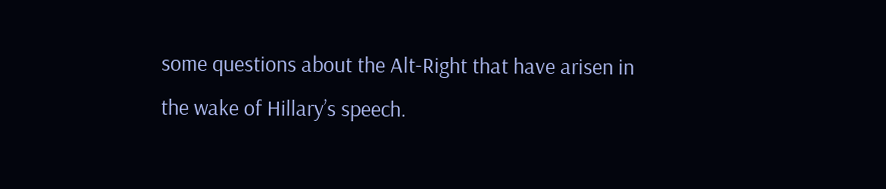some questions about the Alt-Right that have arisen in the wake of Hillary’s speech.